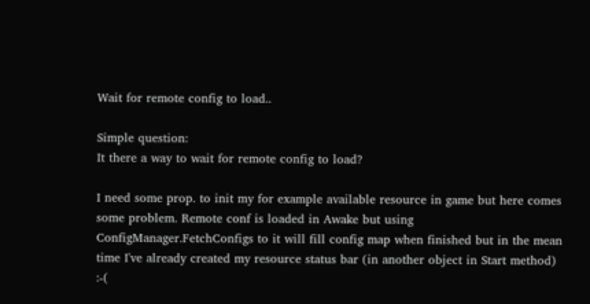Wait for remote config to load..

Simple question:
It there a way to wait for remote config to load?

I need some prop. to init my for example available resource in game but here comes some problem. Remote conf is loaded in Awake but using
ConfigManager.FetchConfigs to it will fill config map when finished but in the mean time I've already created my resource status bar (in another object in Start method) :-(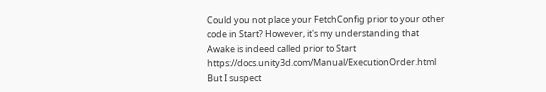Could you not place your FetchConfig prior to your other code in Start? However, it's my understanding that Awake is indeed called prior to Start https://docs.unity3d.com/Manual/ExecutionOrder.html But I suspect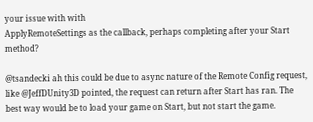your issue with with
ApplyRemoteSettings as the callback, perhaps completing after your Start method?

@tsandecki ah this could be due to async nature of the Remote Config request, like @JeffDUnity3D pointed, the request can return after Start has ran. The best way would be to load your game on Start, but not start the game.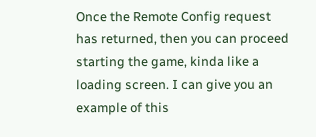Once the Remote Config request has returned, then you can proceed starting the game, kinda like a loading screen. I can give you an example of this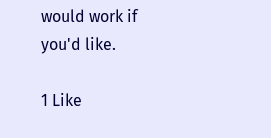would work if you'd like.

1 Like